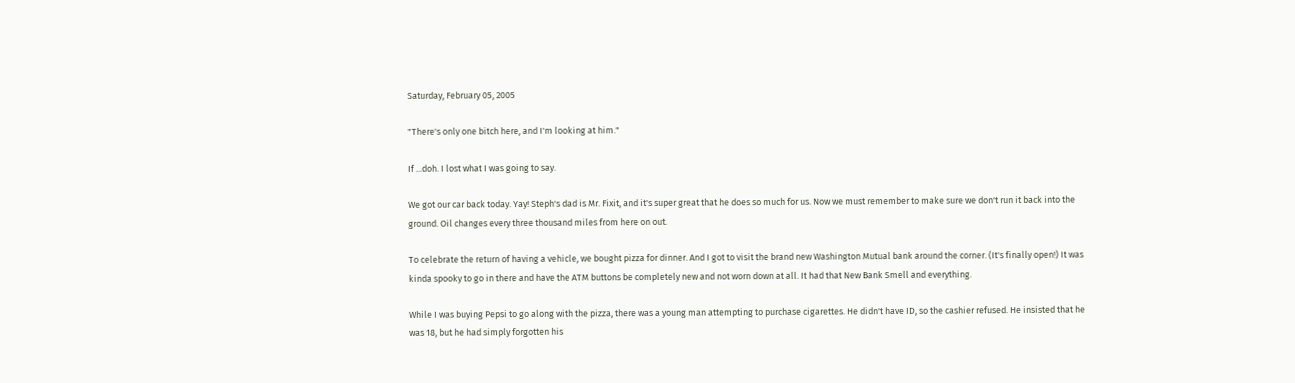Saturday, February 05, 2005

"There's only one bitch here, and I'm looking at him."

If ...doh. I lost what I was going to say.

We got our car back today. Yay! Steph's dad is Mr. Fixit, and it's super great that he does so much for us. Now we must remember to make sure we don't run it back into the ground. Oil changes every three thousand miles from here on out.

To celebrate the return of having a vehicle, we bought pizza for dinner. And I got to visit the brand new Washington Mutual bank around the corner. (It's finally open!) It was kinda spooky to go in there and have the ATM buttons be completely new and not worn down at all. It had that New Bank Smell and everything.

While I was buying Pepsi to go along with the pizza, there was a young man attempting to purchase cigarettes. He didn't have ID, so the cashier refused. He insisted that he was 18, but he had simply forgotten his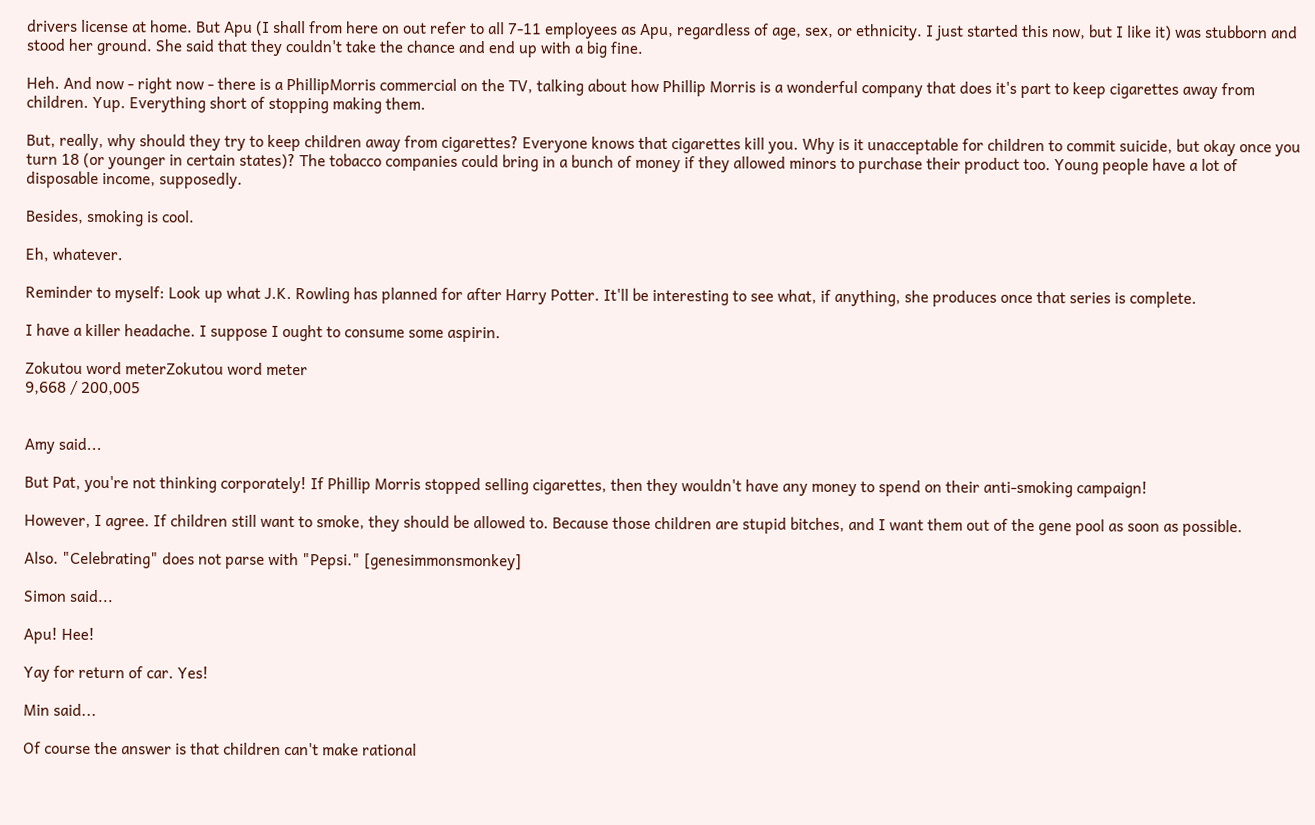drivers license at home. But Apu (I shall from here on out refer to all 7-11 employees as Apu, regardless of age, sex, or ethnicity. I just started this now, but I like it) was stubborn and stood her ground. She said that they couldn't take the chance and end up with a big fine.

Heh. And now - right now - there is a PhillipMorris commercial on the TV, talking about how Phillip Morris is a wonderful company that does it's part to keep cigarettes away from children. Yup. Everything short of stopping making them.

But, really, why should they try to keep children away from cigarettes? Everyone knows that cigarettes kill you. Why is it unacceptable for children to commit suicide, but okay once you turn 18 (or younger in certain states)? The tobacco companies could bring in a bunch of money if they allowed minors to purchase their product too. Young people have a lot of disposable income, supposedly.

Besides, smoking is cool.

Eh, whatever.

Reminder to myself: Look up what J.K. Rowling has planned for after Harry Potter. It'll be interesting to see what, if anything, she produces once that series is complete.

I have a killer headache. I suppose I ought to consume some aspirin.

Zokutou word meterZokutou word meter
9,668 / 200,005


Amy said...

But Pat, you're not thinking corporately! If Phillip Morris stopped selling cigarettes, then they wouldn't have any money to spend on their anti-smoking campaign!

However, I agree. If children still want to smoke, they should be allowed to. Because those children are stupid bitches, and I want them out of the gene pool as soon as possible.

Also. "Celebrating" does not parse with "Pepsi." [genesimmonsmonkey]

Simon said...

Apu! Hee!

Yay for return of car. Yes!

Min said...

Of course the answer is that children can't make rational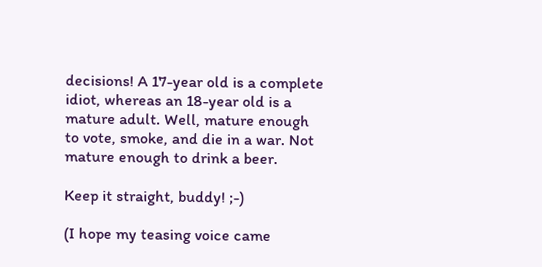decisions! A 17-year old is a complete idiot, whereas an 18-year old is a mature adult. Well, mature enough to vote, smoke, and die in a war. Not mature enough to drink a beer.

Keep it straight, buddy! ;-)

(I hope my teasing voice came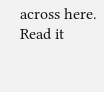across here. Read it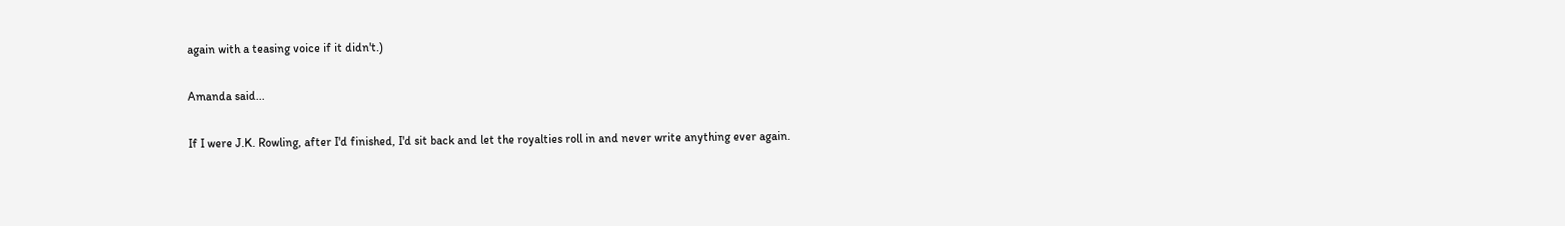again with a teasing voice if it didn't.)

Amanda said...

If I were J.K. Rowling, after I'd finished, I'd sit back and let the royalties roll in and never write anything ever again.